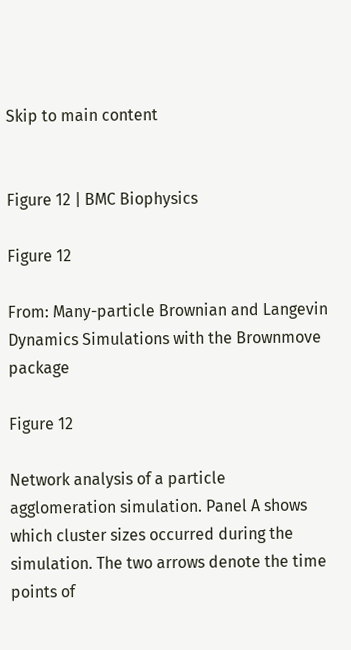Skip to main content


Figure 12 | BMC Biophysics

Figure 12

From: Many-particle Brownian and Langevin Dynamics Simulations with the Brownmove package

Figure 12

Network analysis of a particle agglomeration simulation. Panel A shows which cluster sizes occurred during the simulation. The two arrows denote the time points of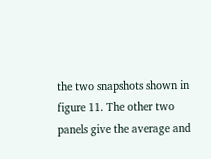the two snapshots shown in figure 11. The other two panels give the average and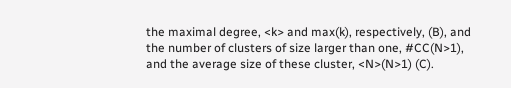the maximal degree, <k> and max(k), respectively, (B), and the number of clusters of size larger than one, #CC(N>1), and the average size of these cluster, <N>(N>1) (C).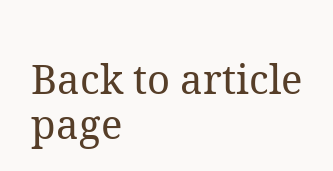Back to article page